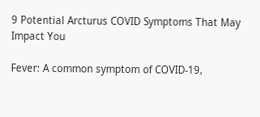9 Potential Arcturus COVID Symptoms That May Impact You

Fever: A common symptom of COVID-19,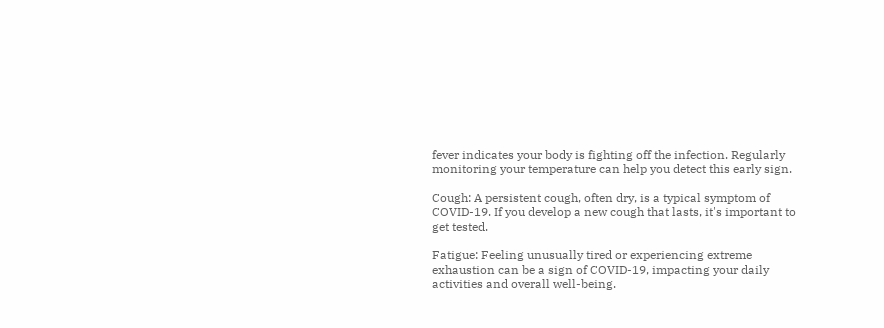fever indicates your body is fighting off the infection. Regularly monitoring your temperature can help you detect this early sign.

Cough: A persistent cough, often dry, is a typical symptom of COVID-19. If you develop a new cough that lasts, it's important to get tested.

Fatigue: Feeling unusually tired or experiencing extreme exhaustion can be a sign of COVID-19, impacting your daily activities and overall well-being.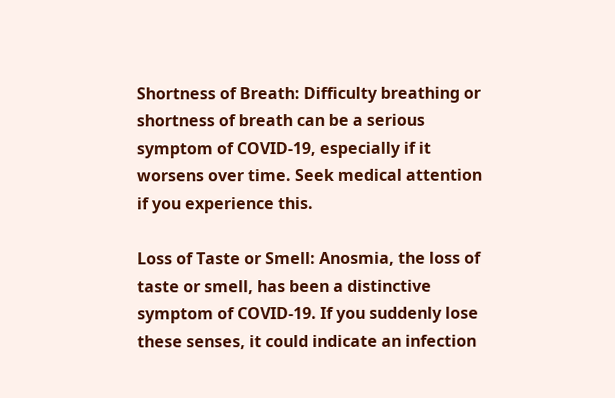Shortness of Breath: Difficulty breathing or shortness of breath can be a serious symptom of COVID-19, especially if it worsens over time. Seek medical attention if you experience this.

Loss of Taste or Smell: Anosmia, the loss of taste or smell, has been a distinctive symptom of COVID-19. If you suddenly lose these senses, it could indicate an infection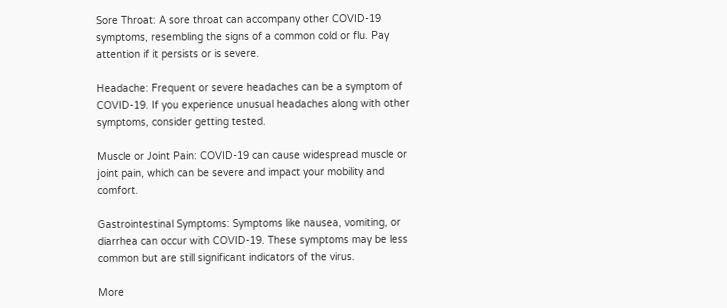Sore Throat: A sore throat can accompany other COVID-19 symptoms, resembling the signs of a common cold or flu. Pay attention if it persists or is severe.

Headache: Frequent or severe headaches can be a symptom of COVID-19. If you experience unusual headaches along with other symptoms, consider getting tested.

Muscle or Joint Pain: COVID-19 can cause widespread muscle or joint pain, which can be severe and impact your mobility and comfort.

Gastrointestinal Symptoms: Symptoms like nausea, vomiting, or diarrhea can occur with COVID-19. These symptoms may be less common but are still significant indicators of the virus.

More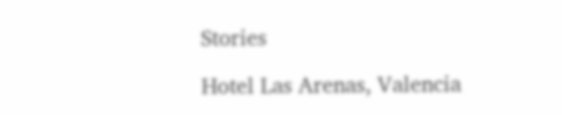Stories

Hotel Las Arenas, Valencia